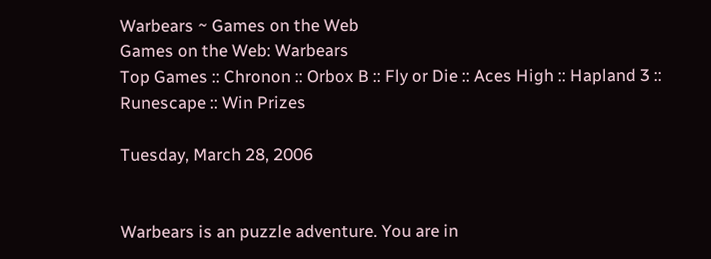Warbears ~ Games on the Web
Games on the Web: Warbears
Top Games :: Chronon :: Orbox B :: Fly or Die :: Aces High :: Hapland 3 :: Runescape :: Win Prizes

Tuesday, March 28, 2006


Warbears is an puzzle adventure. You are in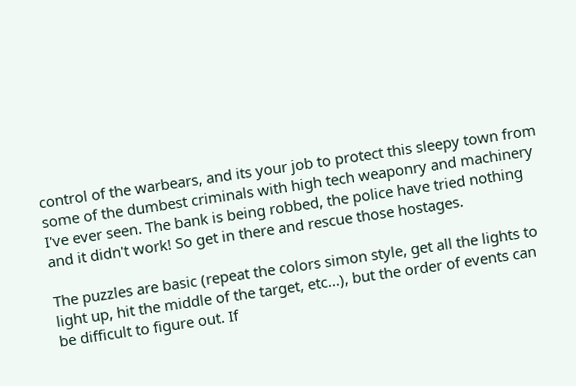control of the warbears, and its your job to protect this sleepy town from some of the dumbest criminals with high tech weaponry and machinery I've ever seen. The bank is being robbed, the police have tried nothing and it didn't work! So get in there and rescue those hostages.

The puzzles are basic (repeat the colors simon style, get all the lights to light up, hit the middle of the target, etc...), but the order of events can be difficult to figure out. If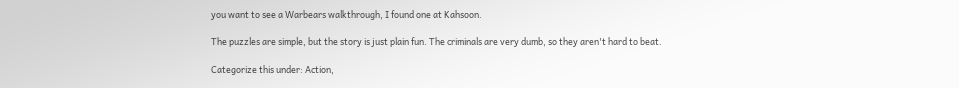you want to see a Warbears walkthrough, I found one at Kahsoon.

The puzzles are simple, but the story is just plain fun. The criminals are very dumb, so they aren't hard to beat.

Categorize this under: Action,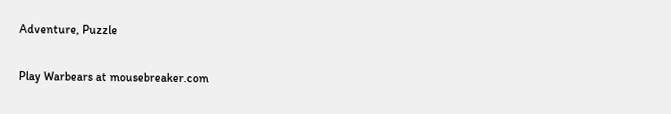Adventure, Puzzle

Play Warbears at mousebreaker.com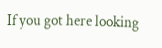If you got here looking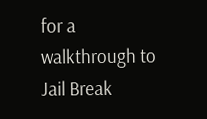for a walkthrough to Jail Break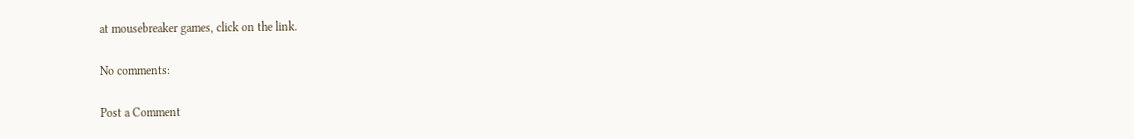at mousebreaker games, click on the link.

No comments:

Post a Comment